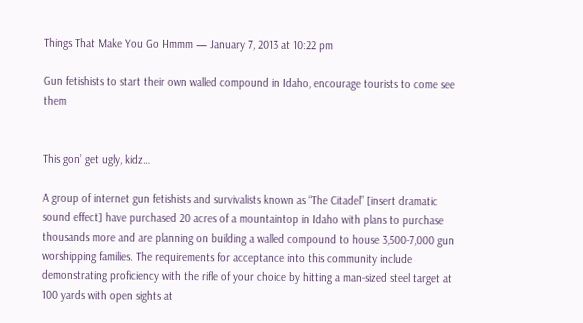Things That Make You Go Hmmm — January 7, 2013 at 10:22 pm

Gun fetishists to start their own walled compound in Idaho, encourage tourists to come see them


This gon’ get ugly, kidz…

A group of internet gun fetishists and survivalists known as “The Citadel” [insert dramatic sound effect] have purchased 20 acres of a mountaintop in Idaho with plans to purchase thousands more and are planning on building a walled compound to house 3,500-7,000 gun worshipping families. The requirements for acceptance into this community include demonstrating proficiency with the rifle of your choice by hitting a man-sized steel target at 100 yards with open sights at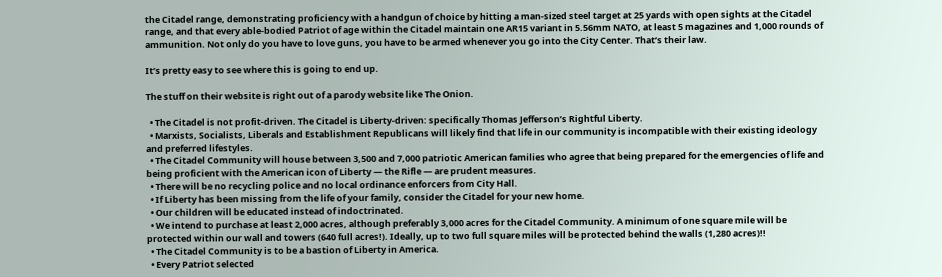the Citadel range, demonstrating proficiency with a handgun of choice by hitting a man-sized steel target at 25 yards with open sights at the Citadel range, and that every able-bodied Patriot of age within the Citadel maintain one AR15 variant in 5.56mm NATO, at least 5 magazines and 1,000 rounds of ammunition. Not only do you have to love guns, you have to be armed whenever you go into the City Center. That’s their law.

It’s pretty easy to see where this is going to end up.

The stuff on their website is right out of a parody website like The Onion.

  • The Citadel is not profit-driven. The Citadel is Liberty-driven: specifically Thomas Jefferson’s Rightful Liberty.
  • Marxists, Socialists, Liberals and Establishment Republicans will likely find that life in our community is incompatible with their existing ideology and preferred lifestyles.
  • The Citadel Community will house between 3,500 and 7,000 patriotic American families who agree that being prepared for the emergencies of life and being proficient with the American icon of Liberty — the Rifle — are prudent measures.
  • There will be no recycling police and no local ordinance enforcers from City Hall.
  • If Liberty has been missing from the life of your family, consider the Citadel for your new home.
  • Our children will be educated instead of indoctrinated.
  • We intend to purchase at least 2,000 acres, although preferably 3,000 acres for the Citadel Community. A minimum of one square mile will be protected within our wall and towers (640 full acres!). Ideally, up to two full square miles will be protected behind the walls (1,280 acres)!!
  • The Citadel Community is to be a bastion of Liberty in America.
  • Every Patriot selected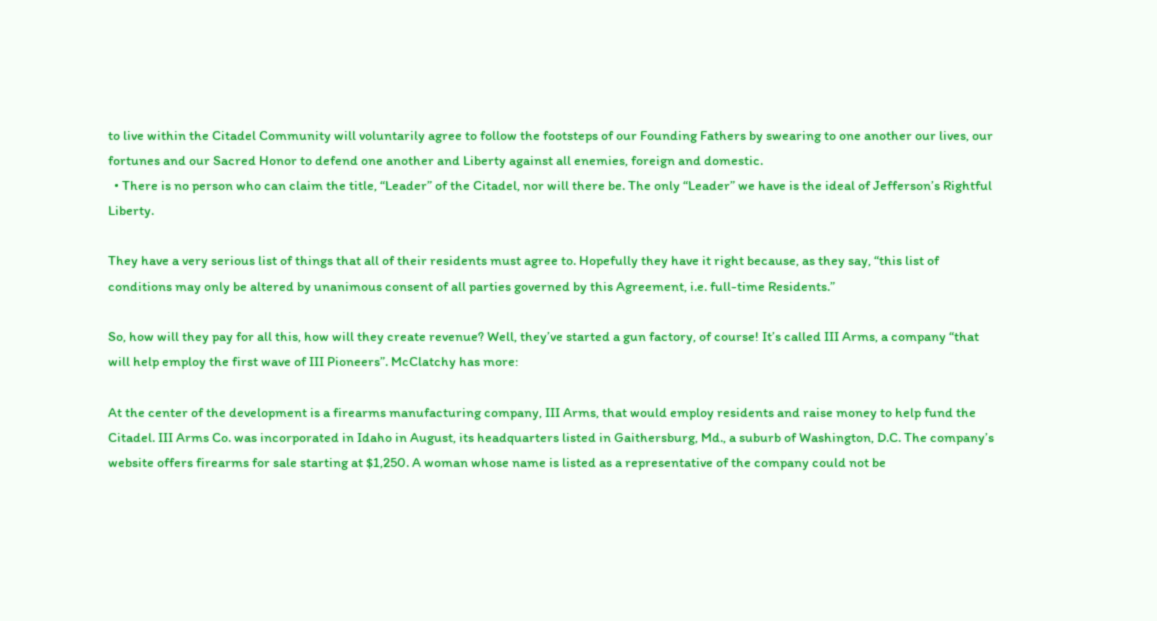to live within the Citadel Community will voluntarily agree to follow the footsteps of our Founding Fathers by swearing to one another our lives, our fortunes and our Sacred Honor to defend one another and Liberty against all enemies, foreign and domestic.
  • There is no person who can claim the title, “Leader” of the Citadel, nor will there be. The only “Leader” we have is the ideal of Jefferson’s Rightful Liberty.

They have a very serious list of things that all of their residents must agree to. Hopefully they have it right because, as they say, “this list of conditions may only be altered by unanimous consent of all parties governed by this Agreement, i.e. full-time Residents.”

So, how will they pay for all this, how will they create revenue? Well, they’ve started a gun factory, of course! It’s called III Arms, a company “that will help employ the first wave of III Pioneers”. McClatchy has more:

At the center of the development is a firearms manufacturing company, III Arms, that would employ residents and raise money to help fund the Citadel. III Arms Co. was incorporated in Idaho in August, its headquarters listed in Gaithersburg, Md., a suburb of Washington, D.C. The company’s website offers firearms for sale starting at $1,250. A woman whose name is listed as a representative of the company could not be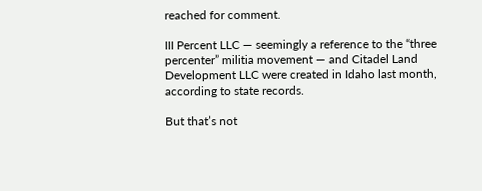reached for comment.

III Percent LLC — seemingly a reference to the “three percenter” militia movement — and Citadel Land Development LLC were created in Idaho last month, according to state records.

But that’s not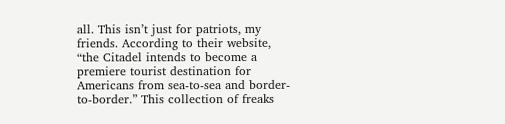all. This isn’t just for patriots, my friends. According to their website, “the Citadel intends to become a premiere tourist destination for Americans from sea-to-sea and border-to-border.” This collection of freaks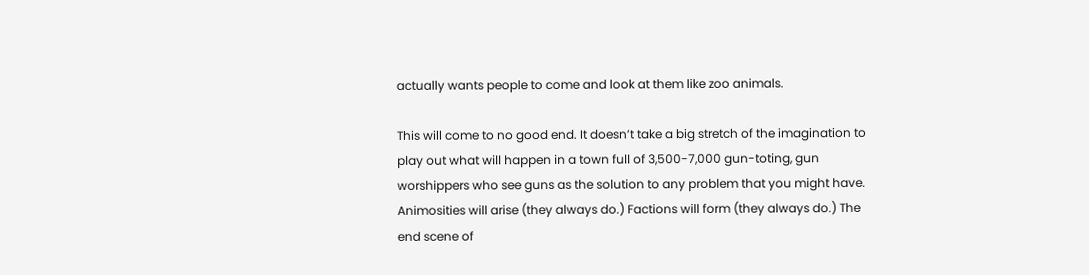actually wants people to come and look at them like zoo animals.

This will come to no good end. It doesn’t take a big stretch of the imagination to play out what will happen in a town full of 3,500-7,000 gun-toting, gun worshippers who see guns as the solution to any problem that you might have. Animosities will arise (they always do.) Factions will form (they always do.) The end scene of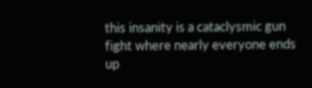this insanity is a cataclysmic gun fight where nearly everyone ends up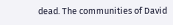dead. The communities of David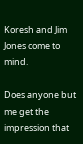Koresh and Jim Jones come to mind.

Does anyone but me get the impression that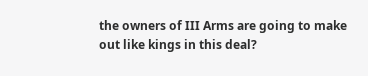the owners of III Arms are going to make out like kings in this deal?